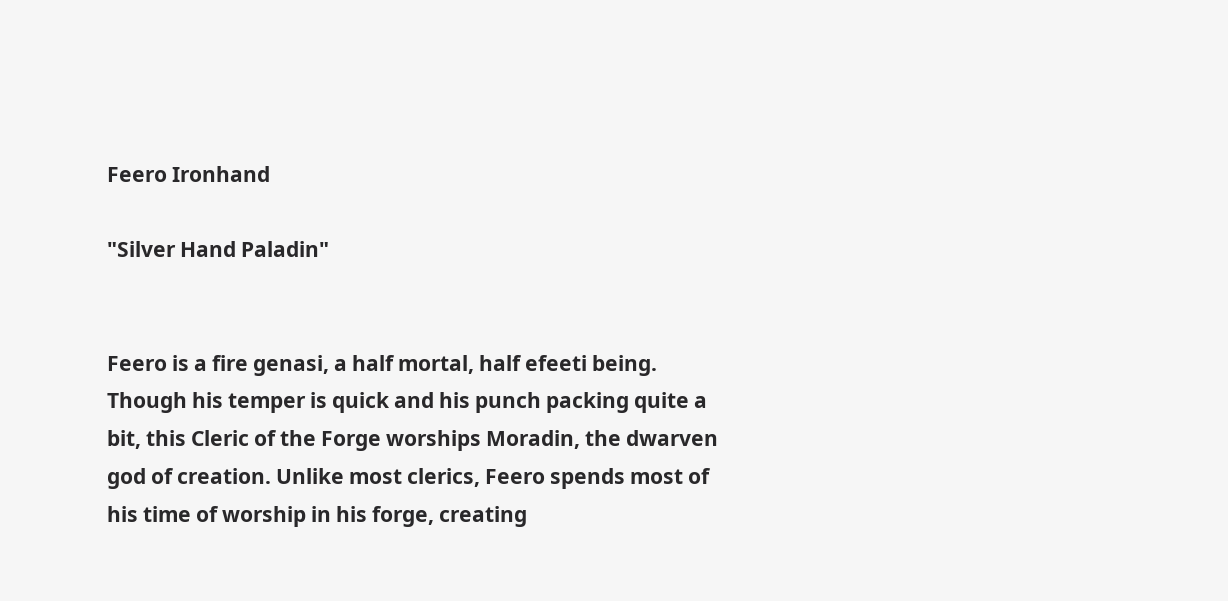Feero Ironhand

"Silver Hand Paladin"


Feero is a fire genasi, a half mortal, half efeeti being. Though his temper is quick and his punch packing quite a bit, this Cleric of the Forge worships Moradin, the dwarven god of creation. Unlike most clerics, Feero spends most of his time of worship in his forge, creating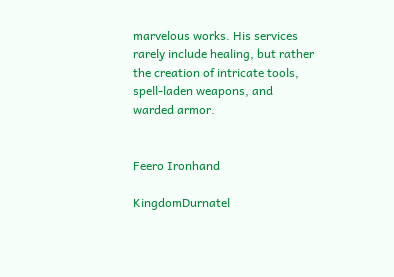marvelous works. His services rarely include healing, but rather the creation of intricate tools, spell-laden weapons, and warded armor.


Feero Ironhand

KingdomDurnatel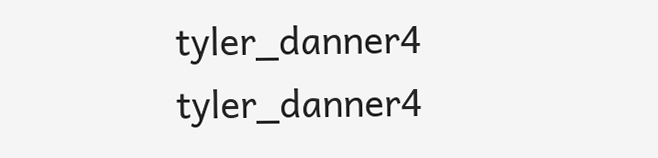tyler_danner4 tyler_danner4